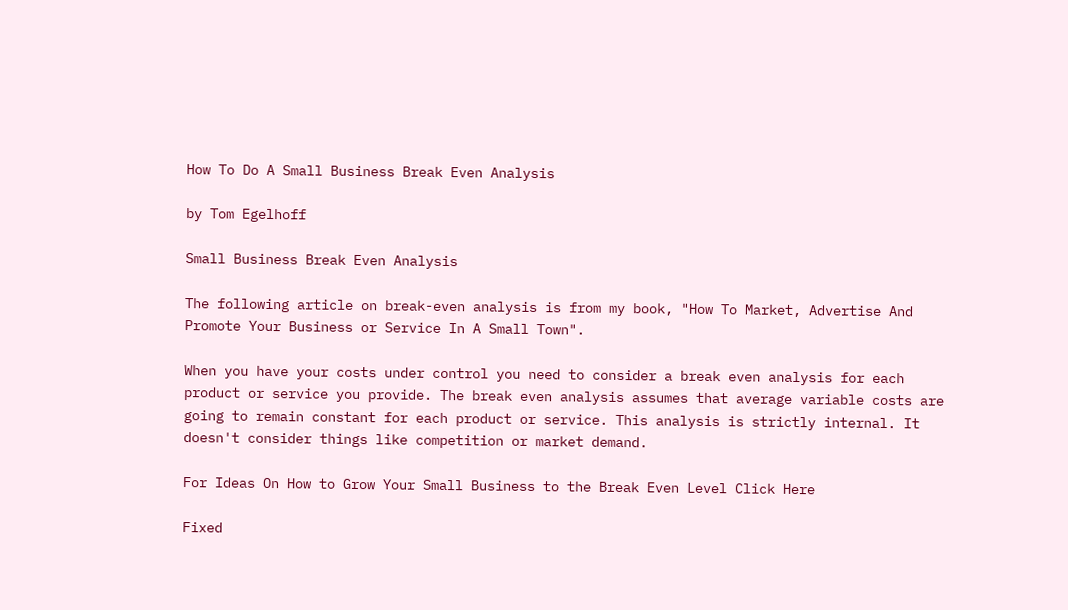How To Do A Small Business Break Even Analysis

by Tom Egelhoff

Small Business Break Even Analysis

The following article on break-even analysis is from my book, "How To Market, Advertise And Promote Your Business or Service In A Small Town".

When you have your costs under control you need to consider a break even analysis for each product or service you provide. The break even analysis assumes that average variable costs are going to remain constant for each product or service. This analysis is strictly internal. It doesn't consider things like competition or market demand.

For Ideas On How to Grow Your Small Business to the Break Even Level Click Here

Fixed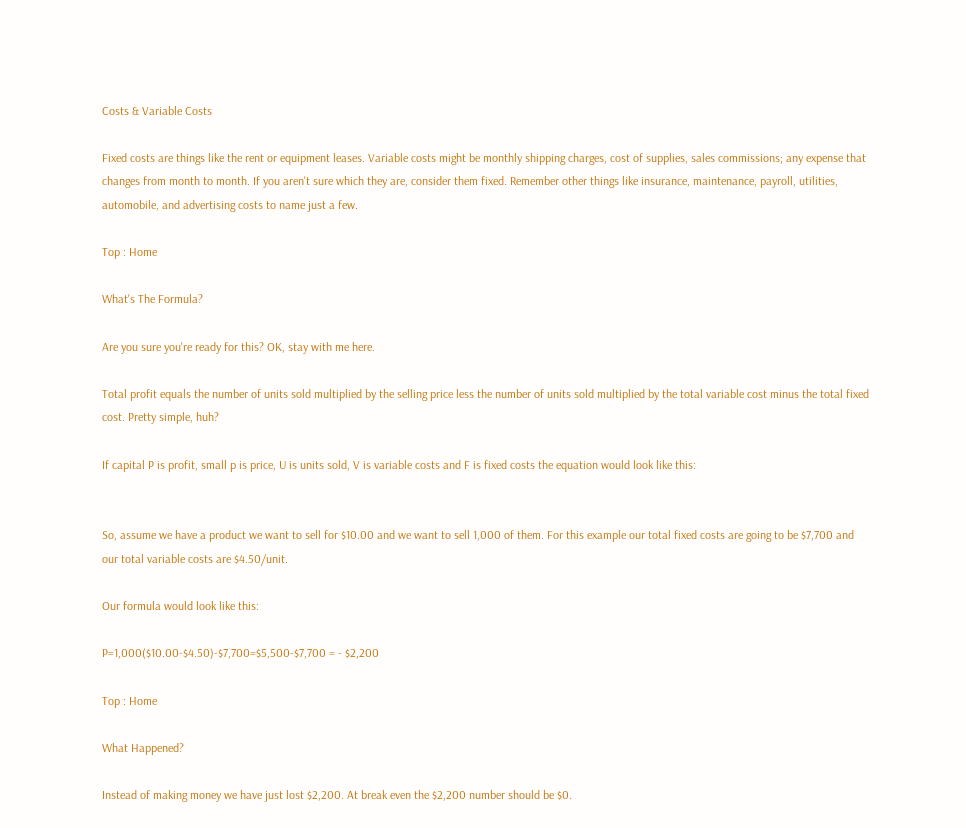Costs & Variable Costs

Fixed costs are things like the rent or equipment leases. Variable costs might be monthly shipping charges, cost of supplies, sales commissions; any expense that changes from month to month. If you aren't sure which they are, consider them fixed. Remember other things like insurance, maintenance, payroll, utilities, automobile, and advertising costs to name just a few.

Top : Home

What's The Formula?

Are you sure you're ready for this? OK, stay with me here.

Total profit equals the number of units sold multiplied by the selling price less the number of units sold multiplied by the total variable cost minus the total fixed cost. Pretty simple, huh?

If capital P is profit, small p is price, U is units sold, V is variable costs and F is fixed costs the equation would look like this:


So, assume we have a product we want to sell for $10.00 and we want to sell 1,000 of them. For this example our total fixed costs are going to be $7,700 and our total variable costs are $4.50/unit.

Our formula would look like this:

P=1,000($10.00-$4.50)-$7,700=$5,500-$7,700 = - $2,200

Top : Home

What Happened?

Instead of making money we have just lost $2,200. At break even the $2,200 number should be $0.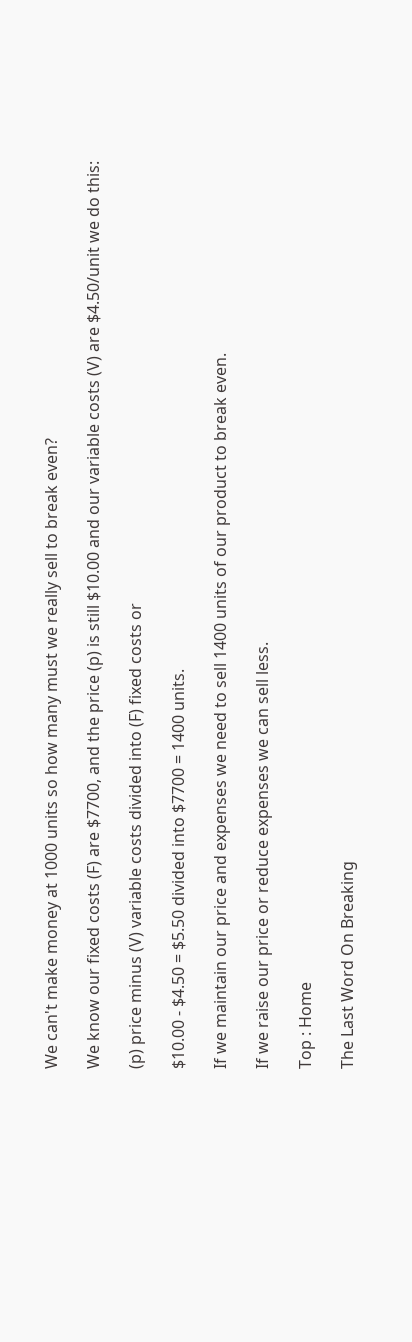We can't make money at 1000 units so how many must we really sell to break even?

We know our fixed costs (F) are $7700, and the price (p) is still $10.00 and our variable costs (V) are $4.50/unit we do this:

(p) price minus (V) variable costs divided into (F) fixed costs or

$10.00 - $4.50 = $5.50 divided into $7700 = 1400 units.

If we maintain our price and expenses we need to sell 1400 units of our product to break even.

If we raise our price or reduce expenses we can sell less.

Top : Home

The Last Word On Breaking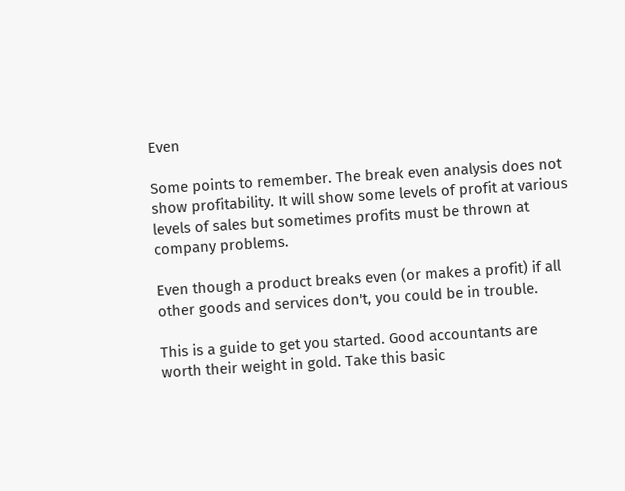Even

Some points to remember. The break even analysis does not show profitability. It will show some levels of profit at various levels of sales but sometimes profits must be thrown at company problems.

Even though a product breaks even (or makes a profit) if all other goods and services don't, you could be in trouble.

This is a guide to get you started. Good accountants are worth their weight in gold. Take this basic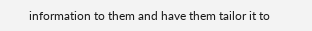information to them and have them tailor it to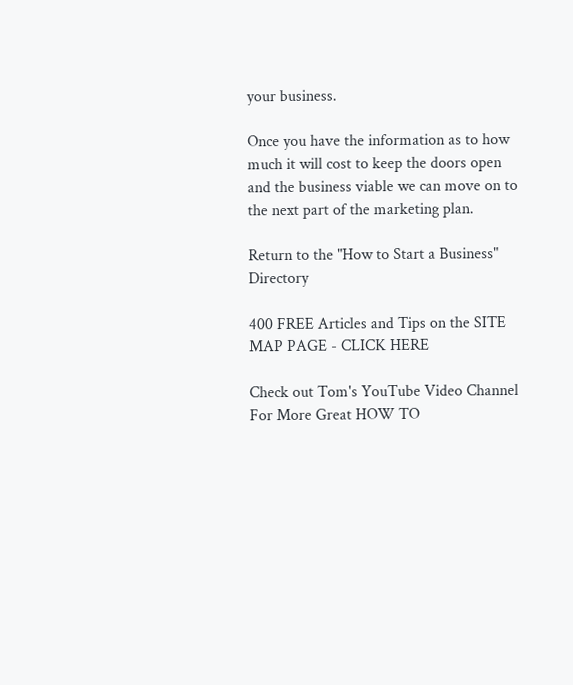your business.

Once you have the information as to how much it will cost to keep the doors open and the business viable we can move on to the next part of the marketing plan.

Return to the "How to Start a Business" Directory

400 FREE Articles and Tips on the SITE MAP PAGE - CLICK HERE

Check out Tom's YouTube Video Channel For More Great HOW TO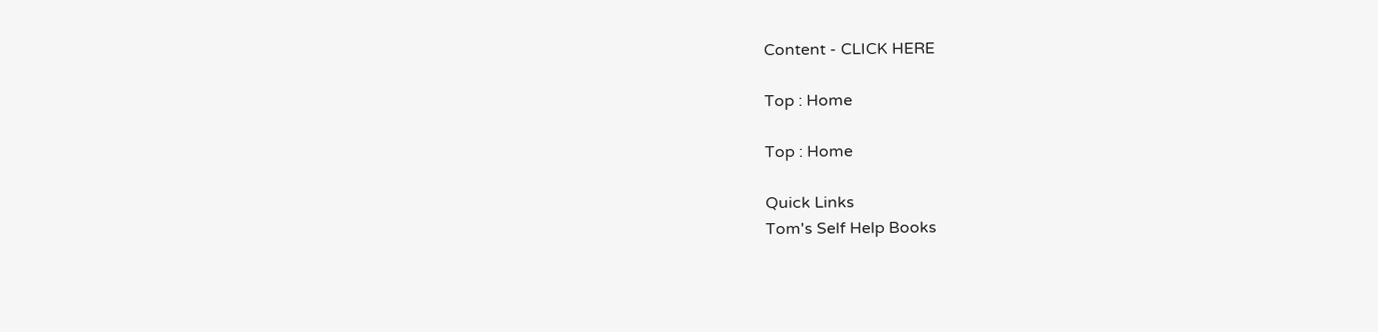Content - CLICK HERE

Top : Home

Top : Home

Quick Links
Tom's Self Help Books